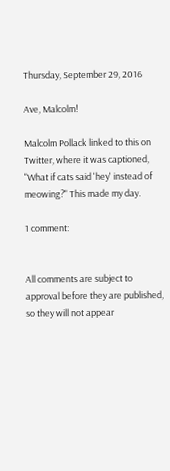Thursday, September 29, 2016

Ave, Malcolm!

Malcolm Pollack linked to this on Twitter, where it was captioned, "What if cats said 'hey' instead of meowing?" This made my day.

1 comment:


All comments are subject to approval before they are published, so they will not appear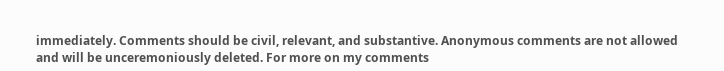immediately. Comments should be civil, relevant, and substantive. Anonymous comments are not allowed and will be unceremoniously deleted. For more on my comments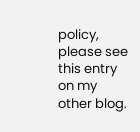policy, please see this entry on my other blog.